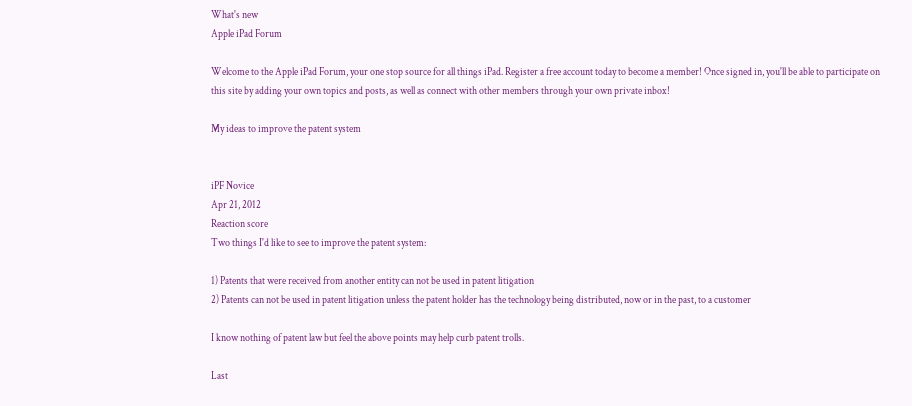What's new
Apple iPad Forum

Welcome to the Apple iPad Forum, your one stop source for all things iPad. Register a free account today to become a member! Once signed in, you'll be able to participate on this site by adding your own topics and posts, as well as connect with other members through your own private inbox!

My ideas to improve the patent system


iPF Novice
Apr 21, 2012
Reaction score
Two things I'd like to see to improve the patent system:

1) Patents that were received from another entity can not be used in patent litigation
2) Patents can not be used in patent litigation unless the patent holder has the technology being distributed, now or in the past, to a customer

I know nothing of patent law but feel the above points may help curb patent trolls.

Last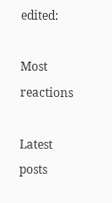edited:

Most reactions

Latest posts